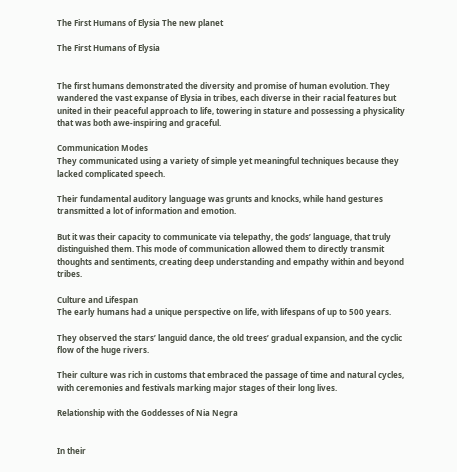The First Humans of Elysia The new planet

The First Humans of Elysia


The first humans demonstrated the diversity and promise of human evolution. They wandered the vast expanse of Elysia in tribes, each diverse in their racial features but united in their peaceful approach to life, towering in stature and possessing a physicality that was both awe-inspiring and graceful.

Communication Modes
They communicated using a variety of simple yet meaningful techniques because they lacked complicated speech.

Their fundamental auditory language was grunts and knocks, while hand gestures transmitted a lot of information and emotion.

But it was their capacity to communicate via telepathy, the gods’ language, that truly distinguished them. This mode of communication allowed them to directly transmit thoughts and sentiments, creating deep understanding and empathy within and beyond tribes.

Culture and Lifespan
The early humans had a unique perspective on life, with lifespans of up to 500 years.

They observed the stars’ languid dance, the old trees’ gradual expansion, and the cyclic flow of the huge rivers.

Their culture was rich in customs that embraced the passage of time and natural cycles, with ceremonies and festivals marking major stages of their long lives.

Relationship with the Goddesses of Nia Negra


In their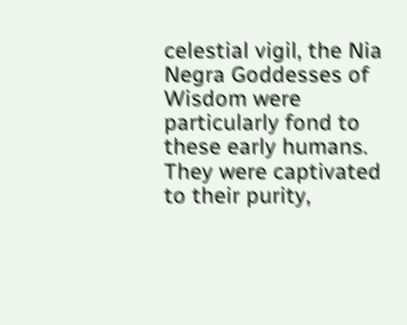celestial vigil, the Nia Negra Goddesses of Wisdom were particularly fond to these early humans. They were captivated to their purity,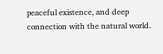peaceful existence, and deep connection with the natural world.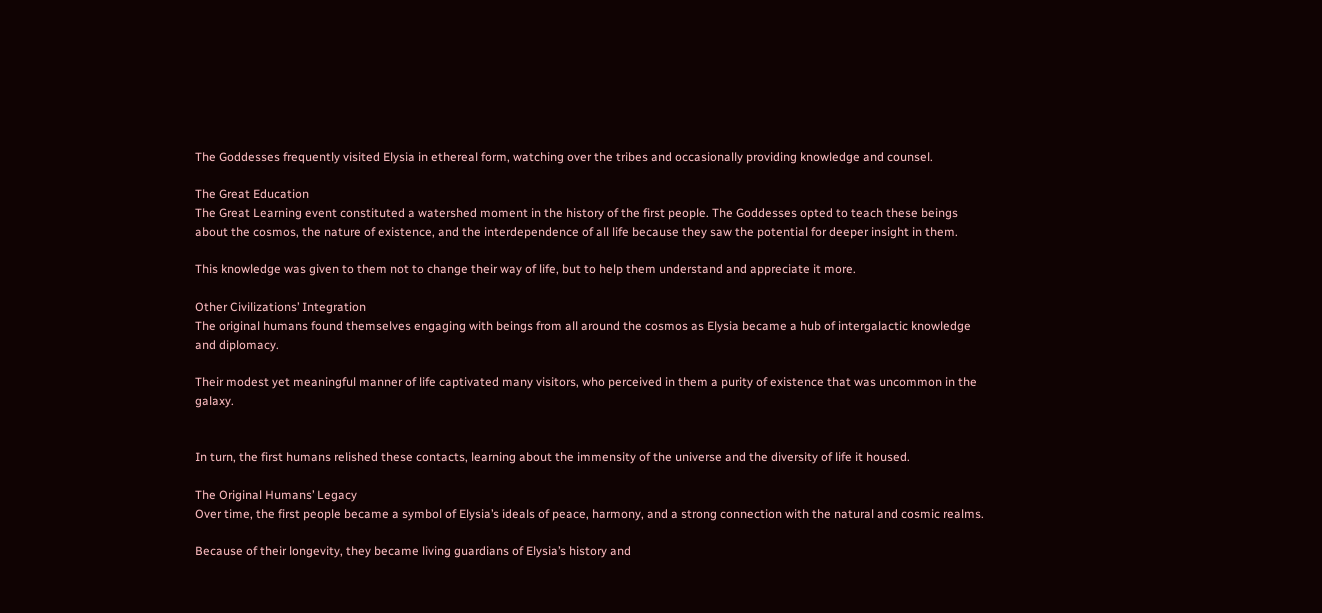The Goddesses frequently visited Elysia in ethereal form, watching over the tribes and occasionally providing knowledge and counsel.

The Great Education
The Great Learning event constituted a watershed moment in the history of the first people. The Goddesses opted to teach these beings about the cosmos, the nature of existence, and the interdependence of all life because they saw the potential for deeper insight in them.

This knowledge was given to them not to change their way of life, but to help them understand and appreciate it more.

Other Civilizations’ Integration
The original humans found themselves engaging with beings from all around the cosmos as Elysia became a hub of intergalactic knowledge and diplomacy.

Their modest yet meaningful manner of life captivated many visitors, who perceived in them a purity of existence that was uncommon in the galaxy.


In turn, the first humans relished these contacts, learning about the immensity of the universe and the diversity of life it housed.

The Original Humans’ Legacy
Over time, the first people became a symbol of Elysia’s ideals of peace, harmony, and a strong connection with the natural and cosmic realms.

Because of their longevity, they became living guardians of Elysia’s history and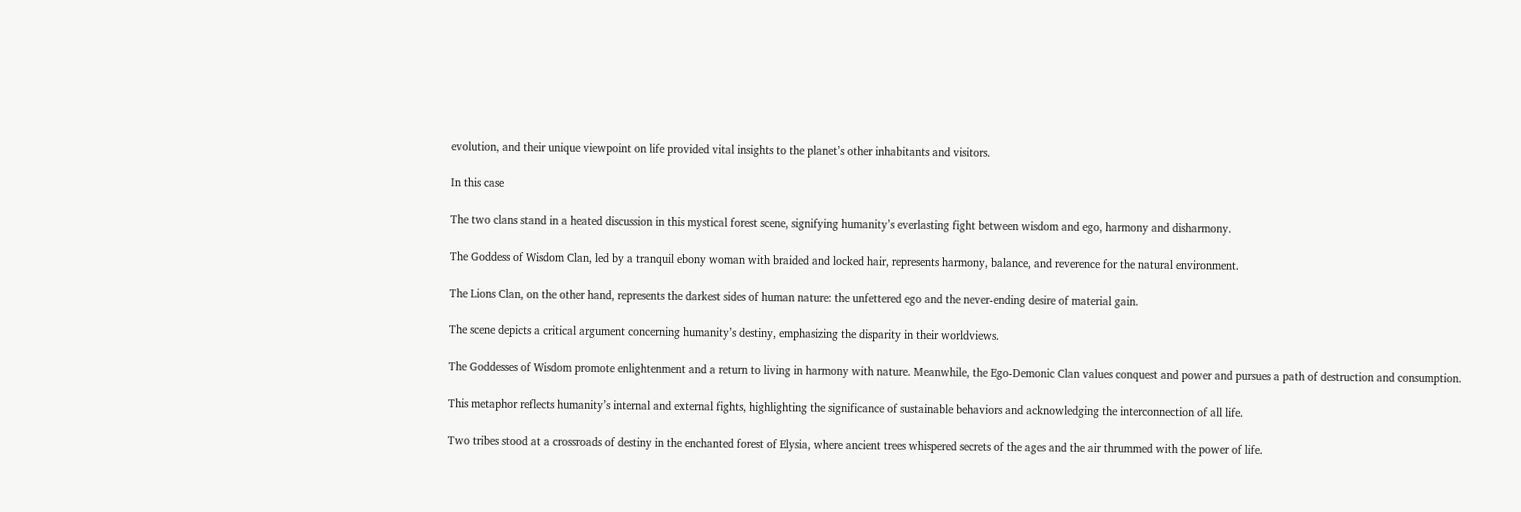evolution, and their unique viewpoint on life provided vital insights to the planet’s other inhabitants and visitors.

In this case

The two clans stand in a heated discussion in this mystical forest scene, signifying humanity’s everlasting fight between wisdom and ego, harmony and disharmony.

The Goddess of Wisdom Clan, led by a tranquil ebony woman with braided and locked hair, represents harmony, balance, and reverence for the natural environment.

The Lions Clan, on the other hand, represents the darkest sides of human nature: the unfettered ego and the never-ending desire of material gain.

The scene depicts a critical argument concerning humanity’s destiny, emphasizing the disparity in their worldviews.

The Goddesses of Wisdom promote enlightenment and a return to living in harmony with nature. Meanwhile, the Ego-Demonic Clan values conquest and power and pursues a path of destruction and consumption.

This metaphor reflects humanity’s internal and external fights, highlighting the significance of sustainable behaviors and acknowledging the interconnection of all life.

Two tribes stood at a crossroads of destiny in the enchanted forest of Elysia, where ancient trees whispered secrets of the ages and the air thrummed with the power of life.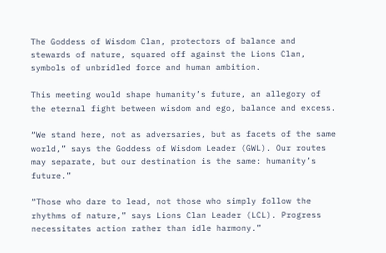The Goddess of Wisdom Clan, protectors of balance and stewards of nature, squared off against the Lions Clan, symbols of unbridled force and human ambition.

This meeting would shape humanity’s future, an allegory of the eternal fight between wisdom and ego, balance and excess.

“We stand here, not as adversaries, but as facets of the same world,” says the Goddess of Wisdom Leader (GWL). Our routes may separate, but our destination is the same: humanity’s future.”

“Those who dare to lead, not those who simply follow the rhythms of nature,” says Lions Clan Leader (LCL). Progress necessitates action rather than idle harmony.”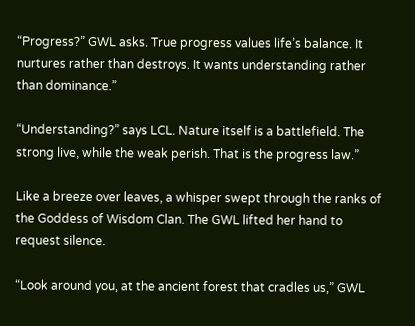“Progress?” GWL asks. True progress values life’s balance. It nurtures rather than destroys. It wants understanding rather than dominance.”

“Understanding?” says LCL. Nature itself is a battlefield. The strong live, while the weak perish. That is the progress law.”

Like a breeze over leaves, a whisper swept through the ranks of the Goddess of Wisdom Clan. The GWL lifted her hand to request silence.

“Look around you, at the ancient forest that cradles us,” GWL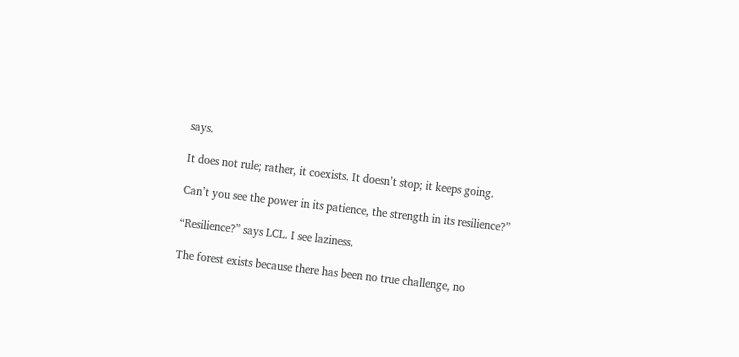says.

It does not rule; rather, it coexists. It doesn’t stop; it keeps going.

Can’t you see the power in its patience, the strength in its resilience?”

“Resilience?” says LCL. I see laziness.

The forest exists because there has been no true challenge, no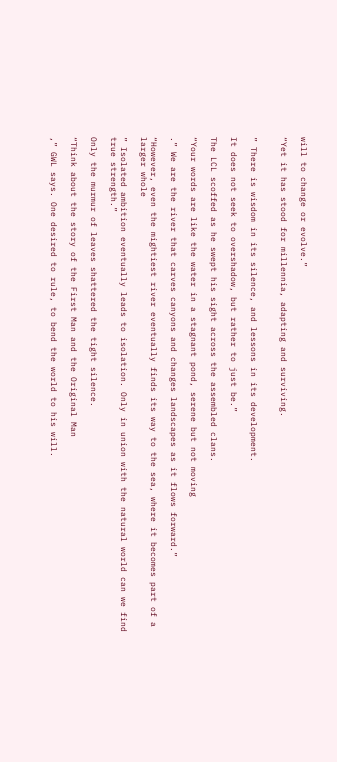will to change or evolve.”

“Yet it has stood for millennia, adapting and surviving.


” There is wisdom in its silence, and lessons in its development.

It does not seek to overshadow, but rather to just be.”

The LCL scoffed as he swept his sight across the assembled clans.

“Your words are like the water in a stagnant pond, serene but not moving

.” We are the river that carves canyons and changes landscapes as it flows forward.”

“However, even the mightiest river eventually finds its way to the sea, where it becomes part of a larger whole

” Isolated ambition eventually leads to isolation. Only in union with the natural world can we find true strength.”

Only the murmur of leaves shattered the tight silence.

“Think about the story of the First Man and the Original Man

,” GWL says. One desired to rule, to bend the world to his will.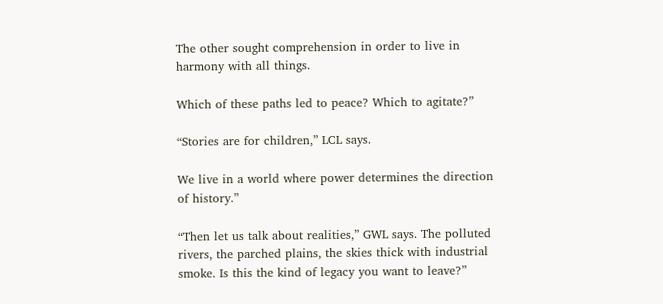The other sought comprehension in order to live in harmony with all things.

Which of these paths led to peace? Which to agitate?”

“Stories are for children,” LCL says.

We live in a world where power determines the direction of history.”

“Then let us talk about realities,” GWL says. The polluted rivers, the parched plains, the skies thick with industrial smoke. Is this the kind of legacy you want to leave?”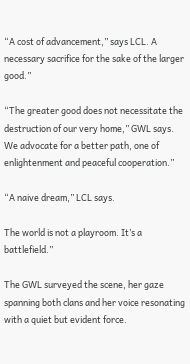“A cost of advancement,” says LCL. A necessary sacrifice for the sake of the larger good.”

“The greater good does not necessitate the destruction of our very home,” GWL says. We advocate for a better path, one of enlightenment and peaceful cooperation.”

“A naive dream,” LCL says.

The world is not a playroom. It’s a battlefield.”

The GWL surveyed the scene, her gaze spanning both clans and her voice resonating with a quiet but evident force.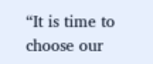“It is time to choose our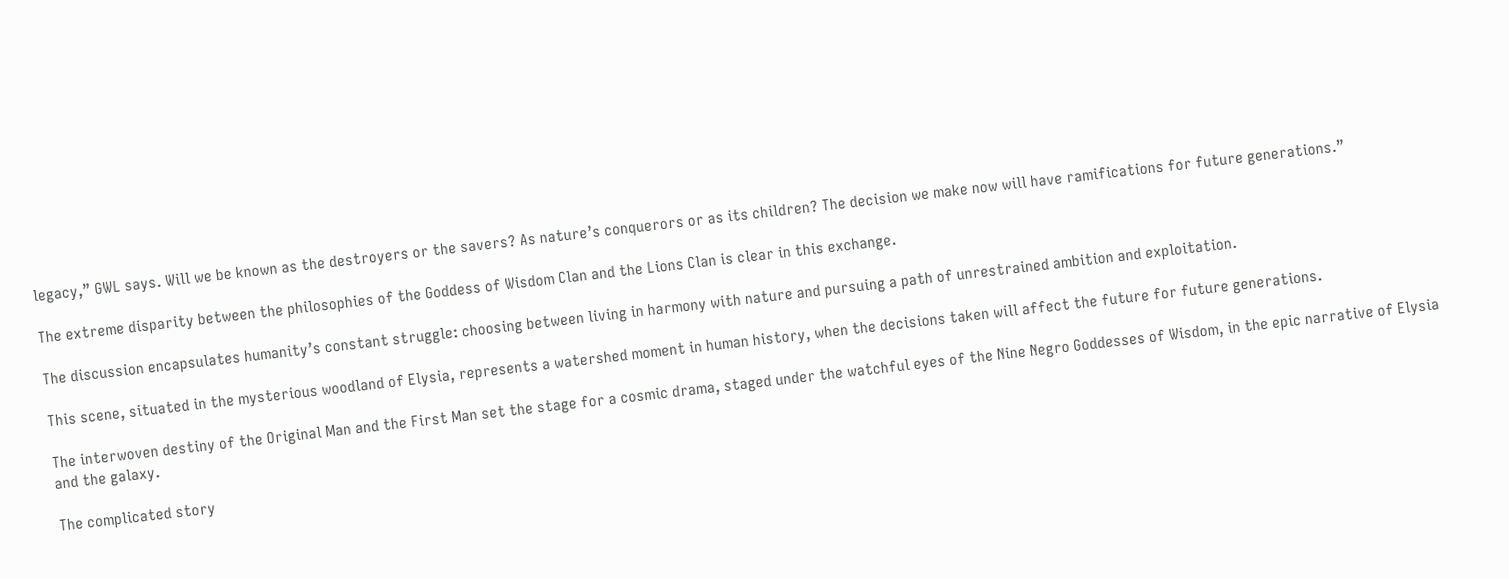legacy,” GWL says. Will we be known as the destroyers or the savers? As nature’s conquerors or as its children? The decision we make now will have ramifications for future generations.”

The extreme disparity between the philosophies of the Goddess of Wisdom Clan and the Lions Clan is clear in this exchange.

The discussion encapsulates humanity’s constant struggle: choosing between living in harmony with nature and pursuing a path of unrestrained ambition and exploitation.

This scene, situated in the mysterious woodland of Elysia, represents a watershed moment in human history, when the decisions taken will affect the future for future generations.

The interwoven destiny of the Original Man and the First Man set the stage for a cosmic drama, staged under the watchful eyes of the Nine Negro Goddesses of Wisdom, in the epic narrative of Elysia and the galaxy.

The complicated story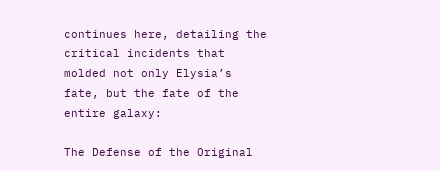continues here, detailing the critical incidents that molded not only Elysia’s fate, but the fate of the entire galaxy:

The Defense of the Original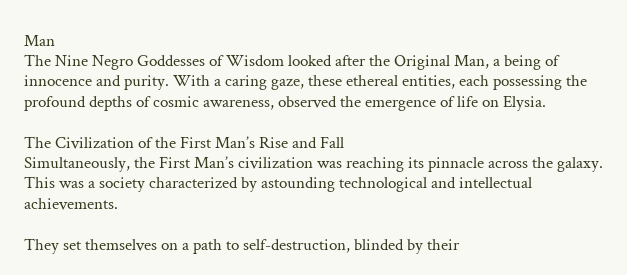Man
The Nine Negro Goddesses of Wisdom looked after the Original Man, a being of innocence and purity. With a caring gaze, these ethereal entities, each possessing the profound depths of cosmic awareness, observed the emergence of life on Elysia.

The Civilization of the First Man’s Rise and Fall
Simultaneously, the First Man’s civilization was reaching its pinnacle across the galaxy. This was a society characterized by astounding technological and intellectual achievements.

They set themselves on a path to self-destruction, blinded by their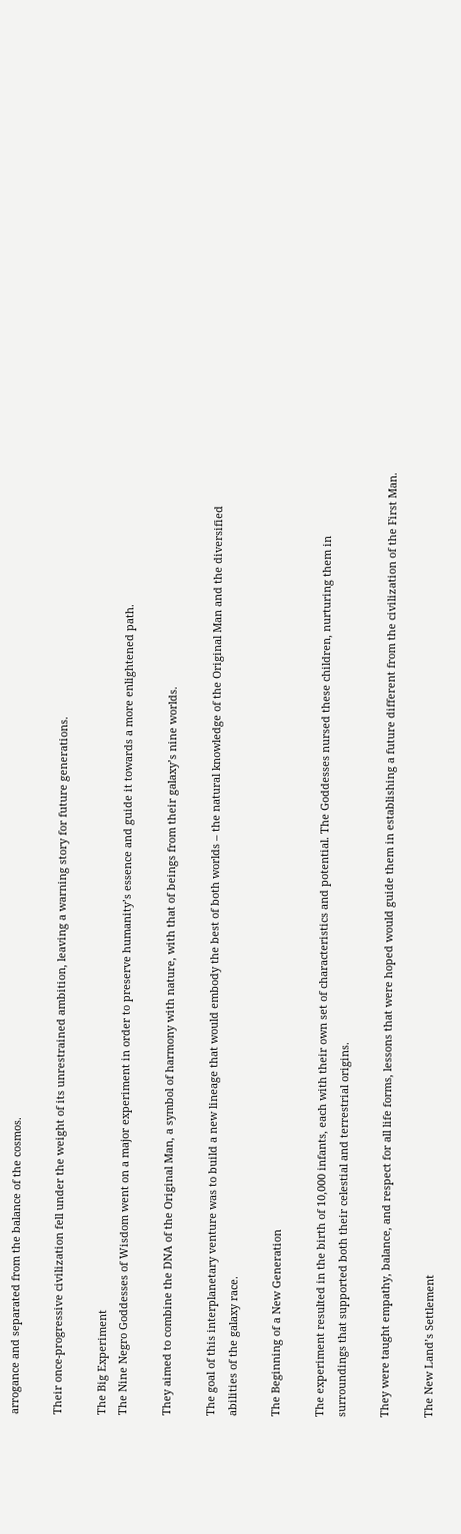arrogance and separated from the balance of the cosmos.

Their once-progressive civilization fell under the weight of its unrestrained ambition, leaving a warning story for future generations.

The Big Experiment
The Nine Negro Goddesses of Wisdom went on a major experiment in order to preserve humanity’s essence and guide it towards a more enlightened path.

They aimed to combine the DNA of the Original Man, a symbol of harmony with nature, with that of beings from their galaxy’s nine worlds.

The goal of this interplanetary venture was to build a new lineage that would embody the best of both worlds – the natural knowledge of the Original Man and the diversified abilities of the galaxy race.

The Beginning of a New Generation

The experiment resulted in the birth of 10,000 infants, each with their own set of characteristics and potential. The Goddesses nursed these children, nurturing them in surroundings that supported both their celestial and terrestrial origins.

They were taught empathy, balance, and respect for all life forms, lessons that were hoped would guide them in establishing a future different from the civilization of the First Man.

The New Land’s Settlement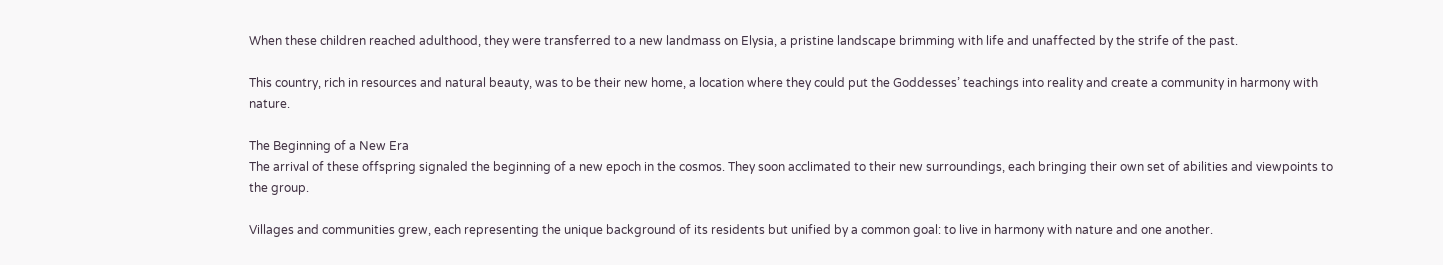When these children reached adulthood, they were transferred to a new landmass on Elysia, a pristine landscape brimming with life and unaffected by the strife of the past.

This country, rich in resources and natural beauty, was to be their new home, a location where they could put the Goddesses’ teachings into reality and create a community in harmony with nature.

The Beginning of a New Era
The arrival of these offspring signaled the beginning of a new epoch in the cosmos. They soon acclimated to their new surroundings, each bringing their own set of abilities and viewpoints to the group.

Villages and communities grew, each representing the unique background of its residents but unified by a common goal: to live in harmony with nature and one another.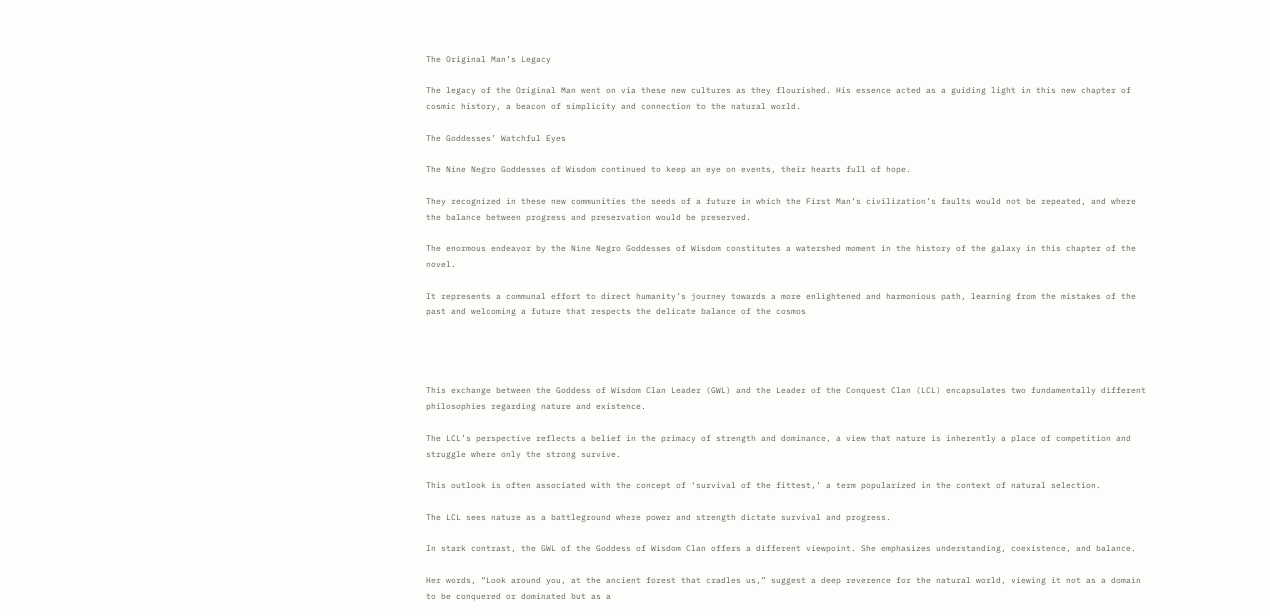The Original Man’s Legacy

The legacy of the Original Man went on via these new cultures as they flourished. His essence acted as a guiding light in this new chapter of cosmic history, a beacon of simplicity and connection to the natural world.

The Goddesses’ Watchful Eyes

The Nine Negro Goddesses of Wisdom continued to keep an eye on events, their hearts full of hope.

They recognized in these new communities the seeds of a future in which the First Man’s civilization’s faults would not be repeated, and where the balance between progress and preservation would be preserved.

The enormous endeavor by the Nine Negro Goddesses of Wisdom constitutes a watershed moment in the history of the galaxy in this chapter of the novel.

It represents a communal effort to direct humanity’s journey towards a more enlightened and harmonious path, learning from the mistakes of the past and welcoming a future that respects the delicate balance of the cosmos




This exchange between the Goddess of Wisdom Clan Leader (GWL) and the Leader of the Conquest Clan (LCL) encapsulates two fundamentally different philosophies regarding nature and existence.

The LCL’s perspective reflects a belief in the primacy of strength and dominance, a view that nature is inherently a place of competition and struggle where only the strong survive.

This outlook is often associated with the concept of ‘survival of the fittest,’ a term popularized in the context of natural selection.

The LCL sees nature as a battleground where power and strength dictate survival and progress.

In stark contrast, the GWL of the Goddess of Wisdom Clan offers a different viewpoint. She emphasizes understanding, coexistence, and balance.

Her words, “Look around you, at the ancient forest that cradles us,” suggest a deep reverence for the natural world, viewing it not as a domain to be conquered or dominated but as a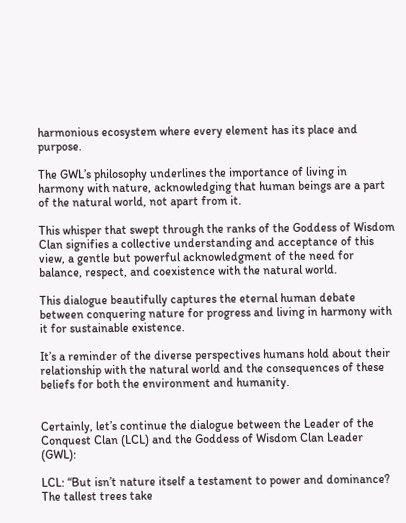harmonious ecosystem where every element has its place and purpose.

The GWL’s philosophy underlines the importance of living in harmony with nature, acknowledging that human beings are a part of the natural world, not apart from it.

This whisper that swept through the ranks of the Goddess of Wisdom Clan signifies a collective understanding and acceptance of this view, a gentle but powerful acknowledgment of the need for balance, respect, and coexistence with the natural world.

This dialogue beautifully captures the eternal human debate between conquering nature for progress and living in harmony with it for sustainable existence.

It’s a reminder of the diverse perspectives humans hold about their relationship with the natural world and the consequences of these beliefs for both the environment and humanity.


Certainly, let’s continue the dialogue between the Leader of the Conquest Clan (LCL) and the Goddess of Wisdom Clan Leader (GWL):

LCL: “But isn’t nature itself a testament to power and dominance? The tallest trees take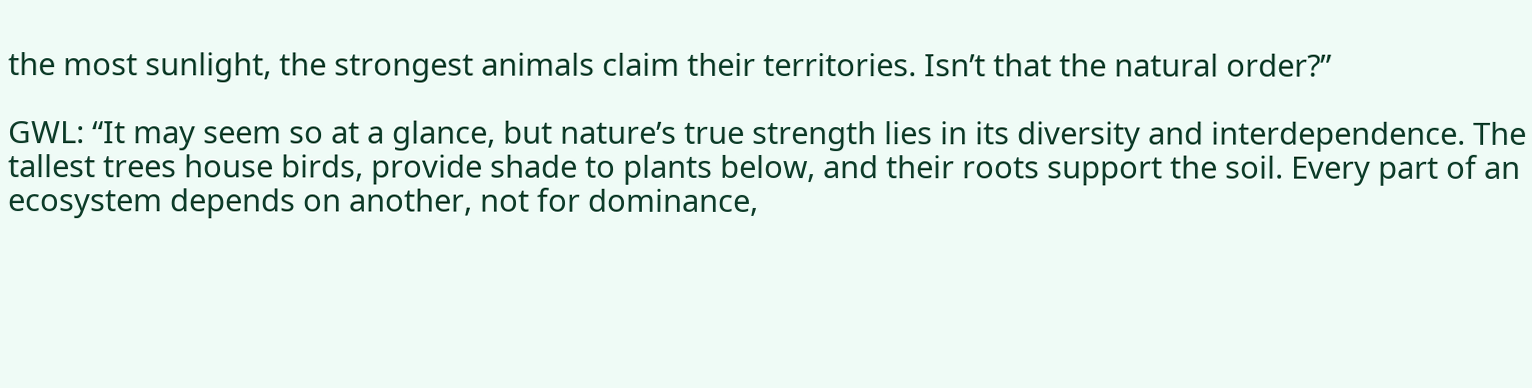the most sunlight, the strongest animals claim their territories. Isn’t that the natural order?”

GWL: “It may seem so at a glance, but nature’s true strength lies in its diversity and interdependence. The tallest trees house birds, provide shade to plants below, and their roots support the soil. Every part of an ecosystem depends on another, not for dominance,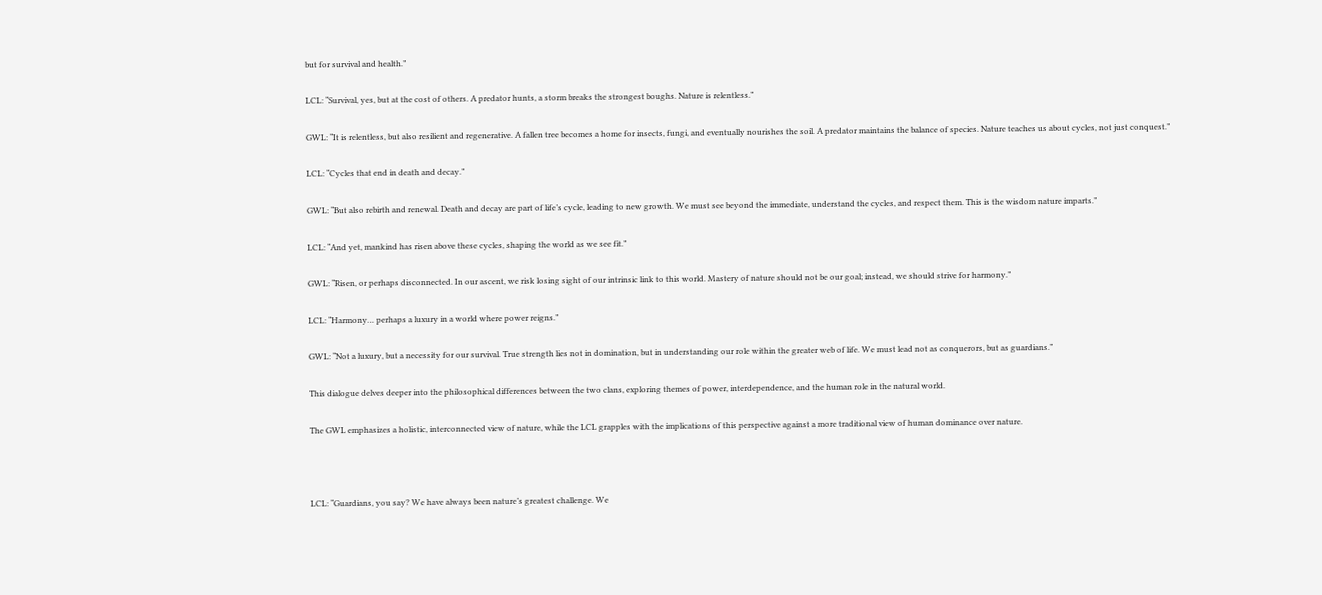but for survival and health.”

LCL: “Survival, yes, but at the cost of others. A predator hunts, a storm breaks the strongest boughs. Nature is relentless.”

GWL: “It is relentless, but also resilient and regenerative. A fallen tree becomes a home for insects, fungi, and eventually nourishes the soil. A predator maintains the balance of species. Nature teaches us about cycles, not just conquest.”

LCL: “Cycles that end in death and decay.”

GWL: “But also rebirth and renewal. Death and decay are part of life’s cycle, leading to new growth. We must see beyond the immediate, understand the cycles, and respect them. This is the wisdom nature imparts.”

LCL: “And yet, mankind has risen above these cycles, shaping the world as we see fit.”

GWL: “Risen, or perhaps disconnected. In our ascent, we risk losing sight of our intrinsic link to this world. Mastery of nature should not be our goal; instead, we should strive for harmony.”

LCL: “Harmony… perhaps a luxury in a world where power reigns.”

GWL: “Not a luxury, but a necessity for our survival. True strength lies not in domination, but in understanding our role within the greater web of life. We must lead not as conquerors, but as guardians.”

This dialogue delves deeper into the philosophical differences between the two clans, exploring themes of power, interdependence, and the human role in the natural world.

The GWL emphasizes a holistic, interconnected view of nature, while the LCL grapples with the implications of this perspective against a more traditional view of human dominance over nature.



LCL: “Guardians, you say? We have always been nature’s greatest challenge. We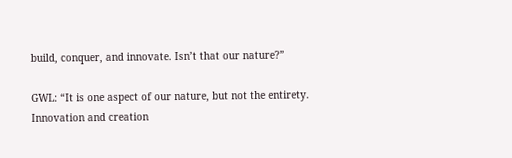build, conquer, and innovate. Isn’t that our nature?”

GWL: “It is one aspect of our nature, but not the entirety. Innovation and creation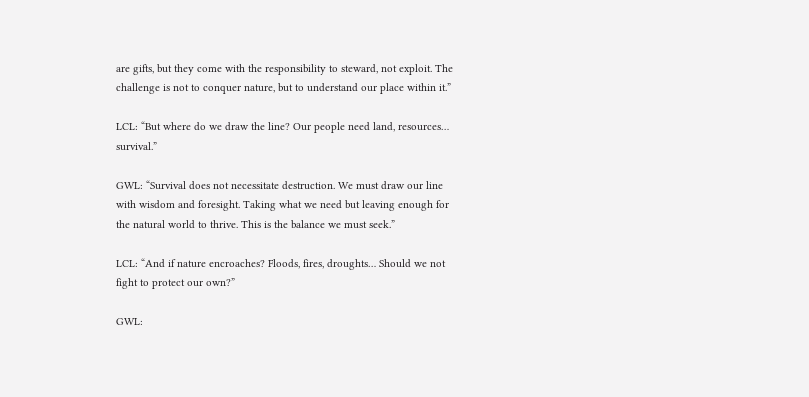are gifts, but they come with the responsibility to steward, not exploit. The challenge is not to conquer nature, but to understand our place within it.”

LCL: “But where do we draw the line? Our people need land, resources… survival.”

GWL: “Survival does not necessitate destruction. We must draw our line with wisdom and foresight. Taking what we need but leaving enough for the natural world to thrive. This is the balance we must seek.”

LCL: “And if nature encroaches? Floods, fires, droughts… Should we not fight to protect our own?”

GWL: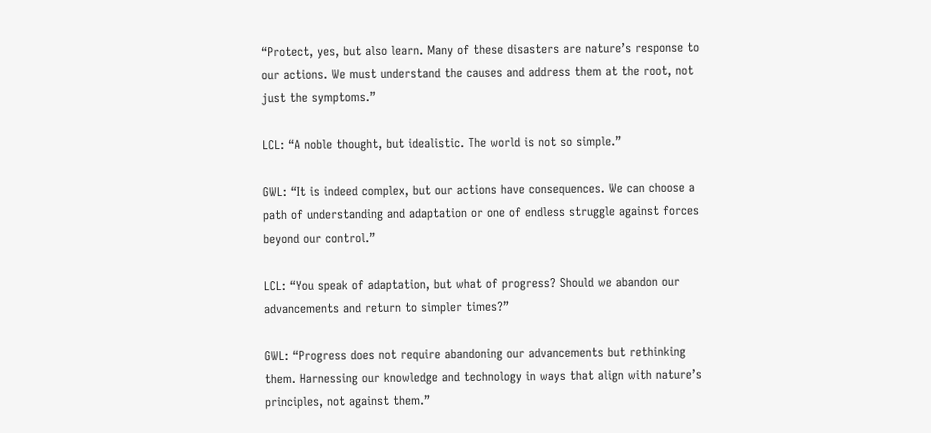“Protect, yes, but also learn. Many of these disasters are nature’s response to our actions. We must understand the causes and address them at the root, not just the symptoms.”

LCL: “A noble thought, but idealistic. The world is not so simple.”

GWL: “It is indeed complex, but our actions have consequences. We can choose a path of understanding and adaptation or one of endless struggle against forces beyond our control.”

LCL: “You speak of adaptation, but what of progress? Should we abandon our advancements and return to simpler times?”

GWL: “Progress does not require abandoning our advancements but rethinking them. Harnessing our knowledge and technology in ways that align with nature’s principles, not against them.”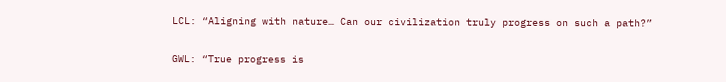LCL: “Aligning with nature… Can our civilization truly progress on such a path?”

GWL: “True progress is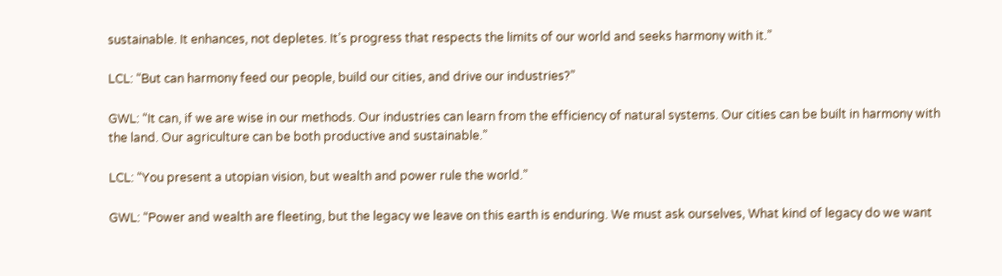sustainable. It enhances, not depletes. It’s progress that respects the limits of our world and seeks harmony with it.”

LCL: “But can harmony feed our people, build our cities, and drive our industries?”

GWL: “It can, if we are wise in our methods. Our industries can learn from the efficiency of natural systems. Our cities can be built in harmony with the land. Our agriculture can be both productive and sustainable.”

LCL: “You present a utopian vision, but wealth and power rule the world.”

GWL: “Power and wealth are fleeting, but the legacy we leave on this earth is enduring. We must ask ourselves, What kind of legacy do we want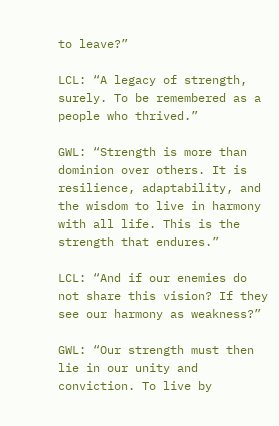to leave?”

LCL: “A legacy of strength, surely. To be remembered as a people who thrived.”

GWL: “Strength is more than dominion over others. It is resilience, adaptability, and the wisdom to live in harmony with all life. This is the strength that endures.”

LCL: “And if our enemies do not share this vision? If they see our harmony as weakness?”

GWL: “Our strength must then lie in our unity and conviction. To live by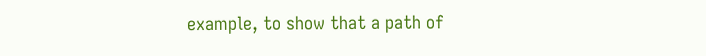example, to show that a path of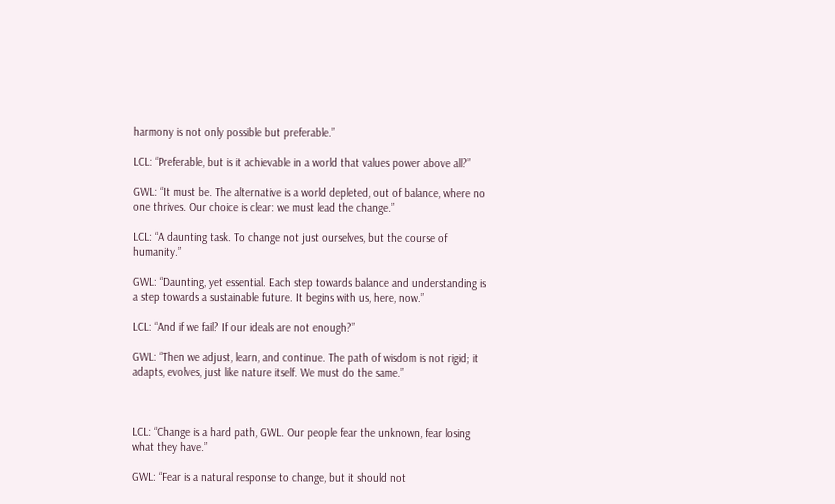harmony is not only possible but preferable.”

LCL: “Preferable, but is it achievable in a world that values power above all?”

GWL: “It must be. The alternative is a world depleted, out of balance, where no one thrives. Our choice is clear: we must lead the change.”

LCL: “A daunting task. To change not just ourselves, but the course of humanity.”

GWL: “Daunting, yet essential. Each step towards balance and understanding is a step towards a sustainable future. It begins with us, here, now.”

LCL: “And if we fail? If our ideals are not enough?”

GWL: “Then we adjust, learn, and continue. The path of wisdom is not rigid; it adapts, evolves, just like nature itself. We must do the same.”



LCL: “Change is a hard path, GWL. Our people fear the unknown, fear losing what they have.”

GWL: “Fear is a natural response to change, but it should not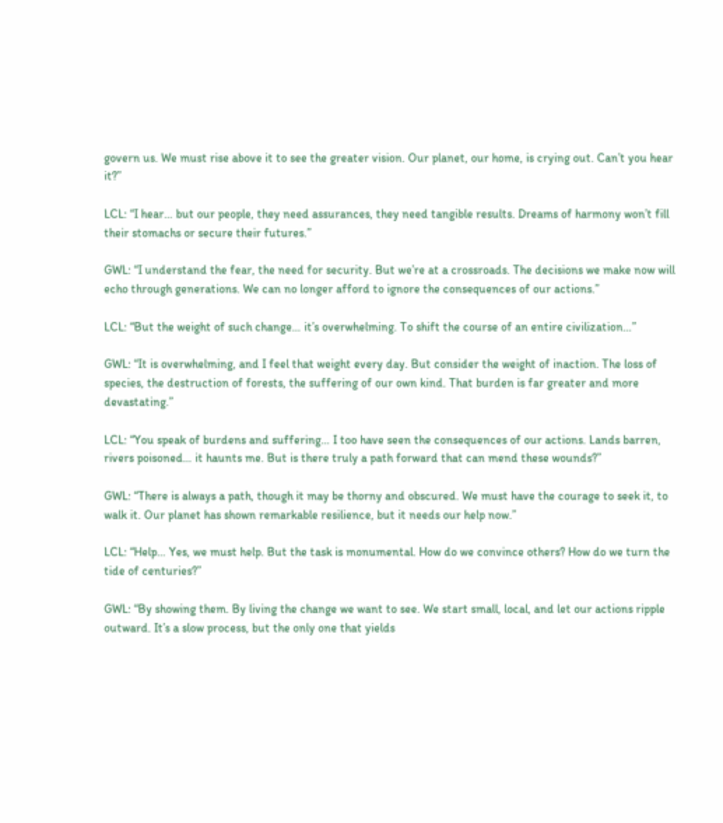govern us. We must rise above it to see the greater vision. Our planet, our home, is crying out. Can’t you hear it?”

LCL: “I hear… but our people, they need assurances, they need tangible results. Dreams of harmony won’t fill their stomachs or secure their futures.”

GWL: “I understand the fear, the need for security. But we’re at a crossroads. The decisions we make now will echo through generations. We can no longer afford to ignore the consequences of our actions.”

LCL: “But the weight of such change… it’s overwhelming. To shift the course of an entire civilization…”

GWL: “It is overwhelming, and I feel that weight every day. But consider the weight of inaction. The loss of species, the destruction of forests, the suffering of our own kind. That burden is far greater and more devastating.”

LCL: “You speak of burdens and suffering… I too have seen the consequences of our actions. Lands barren, rivers poisoned… it haunts me. But is there truly a path forward that can mend these wounds?”

GWL: “There is always a path, though it may be thorny and obscured. We must have the courage to seek it, to walk it. Our planet has shown remarkable resilience, but it needs our help now.”

LCL: “Help… Yes, we must help. But the task is monumental. How do we convince others? How do we turn the tide of centuries?”

GWL: “By showing them. By living the change we want to see. We start small, local, and let our actions ripple outward. It’s a slow process, but the only one that yields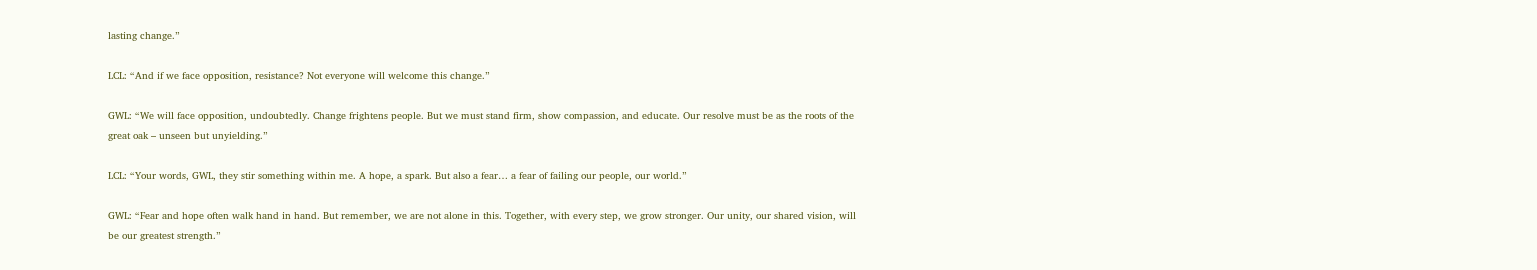lasting change.”

LCL: “And if we face opposition, resistance? Not everyone will welcome this change.”

GWL: “We will face opposition, undoubtedly. Change frightens people. But we must stand firm, show compassion, and educate. Our resolve must be as the roots of the great oak – unseen but unyielding.”

LCL: “Your words, GWL, they stir something within me. A hope, a spark. But also a fear… a fear of failing our people, our world.”

GWL: “Fear and hope often walk hand in hand. But remember, we are not alone in this. Together, with every step, we grow stronger. Our unity, our shared vision, will be our greatest strength.”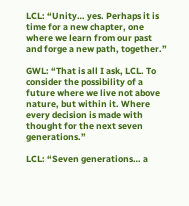LCL: “Unity… yes. Perhaps it is time for a new chapter, one where we learn from our past and forge a new path, together.”

GWL: “That is all I ask, LCL. To consider the possibility of a future where we live not above nature, but within it. Where every decision is made with thought for the next seven generations.”

LCL: “Seven generations… a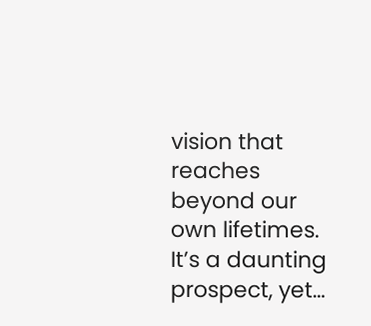vision that reaches beyond our own lifetimes. It’s a daunting prospect, yet…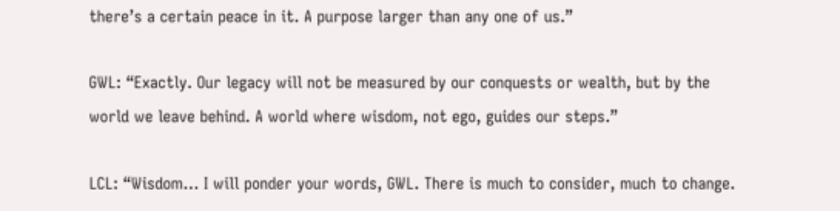there’s a certain peace in it. A purpose larger than any one of us.”

GWL: “Exactly. Our legacy will not be measured by our conquests or wealth, but by the world we leave behind. A world where wisdom, not ego, guides our steps.”

LCL: “Wisdom… I will ponder your words, GWL. There is much to consider, much to change.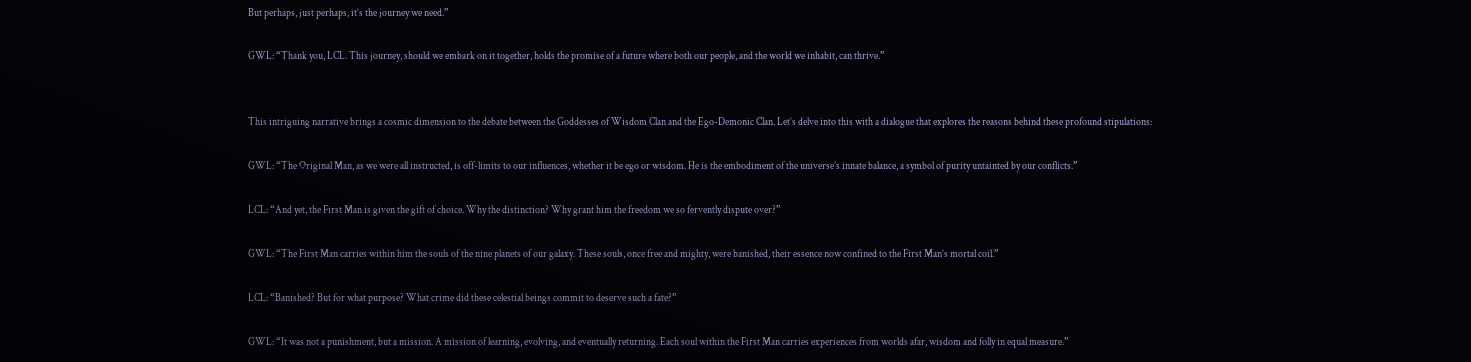But perhaps, just perhaps, it’s the journey we need.”

GWL: “Thank you, LCL. This journey, should we embark on it together, holds the promise of a future where both our people, and the world we inhabit, can thrive.”


This intriguing narrative brings a cosmic dimension to the debate between the Goddesses of Wisdom Clan and the Ego-Demonic Clan. Let’s delve into this with a dialogue that explores the reasons behind these profound stipulations:

GWL: “The Original Man, as we were all instructed, is off-limits to our influences, whether it be ego or wisdom. He is the embodiment of the universe’s innate balance, a symbol of purity untainted by our conflicts.”

LCL: “And yet, the First Man is given the gift of choice. Why the distinction? Why grant him the freedom we so fervently dispute over?”

GWL: “The First Man carries within him the souls of the nine planets of our galaxy. These souls, once free and mighty, were banished, their essence now confined to the First Man’s mortal coil.”

LCL: “Banished? But for what purpose? What crime did these celestial beings commit to deserve such a fate?”

GWL: “It was not a punishment, but a mission. A mission of learning, evolving, and eventually returning. Each soul within the First Man carries experiences from worlds afar, wisdom and folly in equal measure.”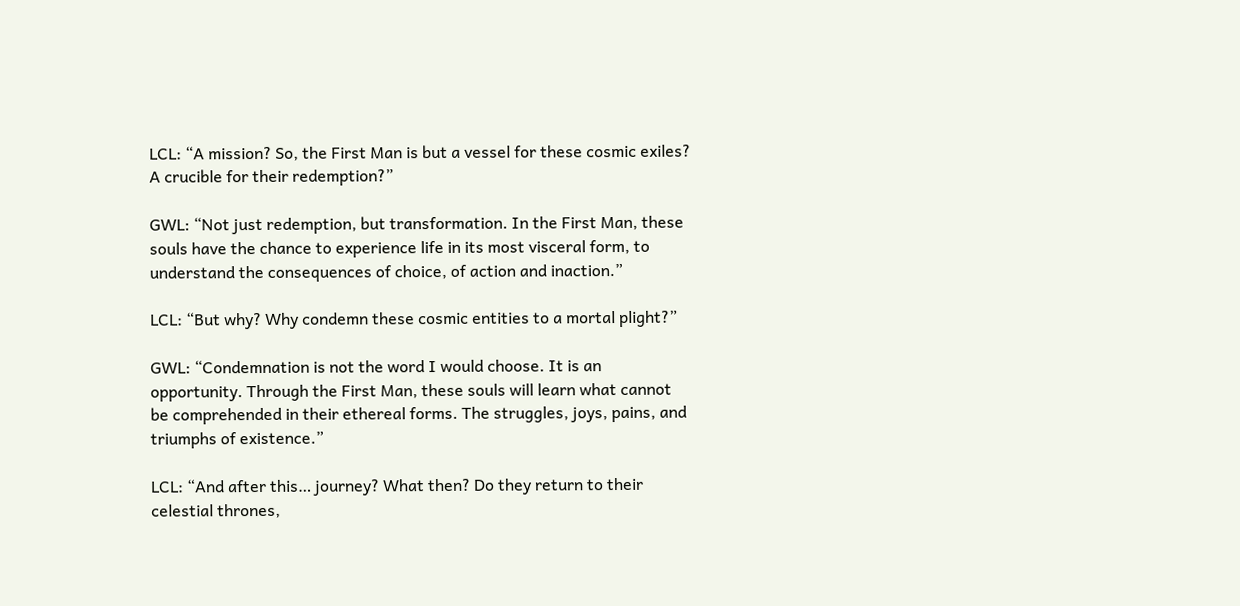LCL: “A mission? So, the First Man is but a vessel for these cosmic exiles? A crucible for their redemption?”

GWL: “Not just redemption, but transformation. In the First Man, these souls have the chance to experience life in its most visceral form, to understand the consequences of choice, of action and inaction.”

LCL: “But why? Why condemn these cosmic entities to a mortal plight?”

GWL: “Condemnation is not the word I would choose. It is an opportunity. Through the First Man, these souls will learn what cannot be comprehended in their ethereal forms. The struggles, joys, pains, and triumphs of existence.”

LCL: “And after this… journey? What then? Do they return to their celestial thrones,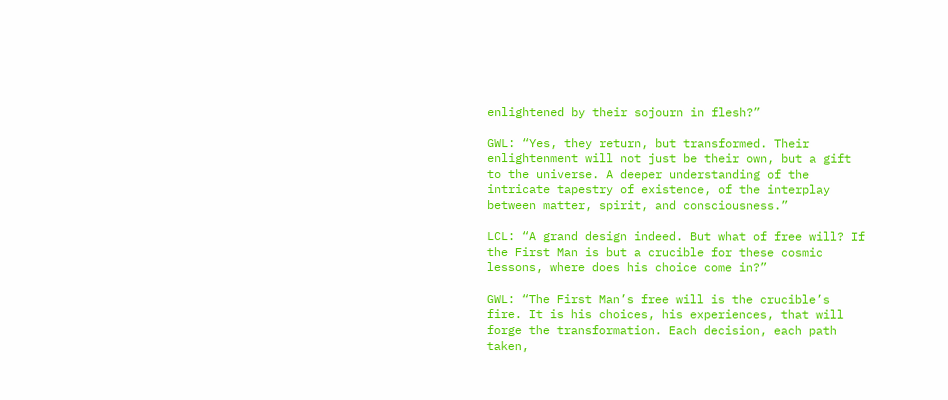enlightened by their sojourn in flesh?”

GWL: “Yes, they return, but transformed. Their enlightenment will not just be their own, but a gift to the universe. A deeper understanding of the intricate tapestry of existence, of the interplay between matter, spirit, and consciousness.”

LCL: “A grand design indeed. But what of free will? If the First Man is but a crucible for these cosmic lessons, where does his choice come in?”

GWL: “The First Man’s free will is the crucible’s fire. It is his choices, his experiences, that will forge the transformation. Each decision, each path taken,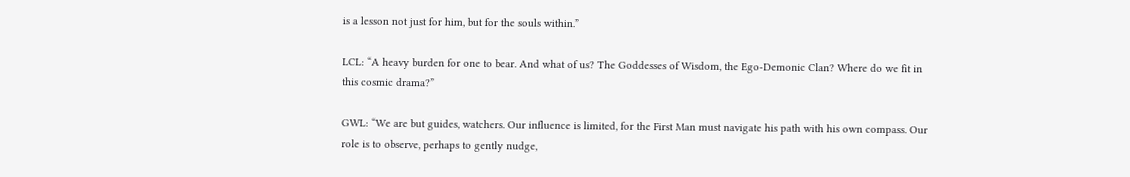is a lesson not just for him, but for the souls within.”

LCL: “A heavy burden for one to bear. And what of us? The Goddesses of Wisdom, the Ego-Demonic Clan? Where do we fit in this cosmic drama?”

GWL: “We are but guides, watchers. Our influence is limited, for the First Man must navigate his path with his own compass. Our role is to observe, perhaps to gently nudge,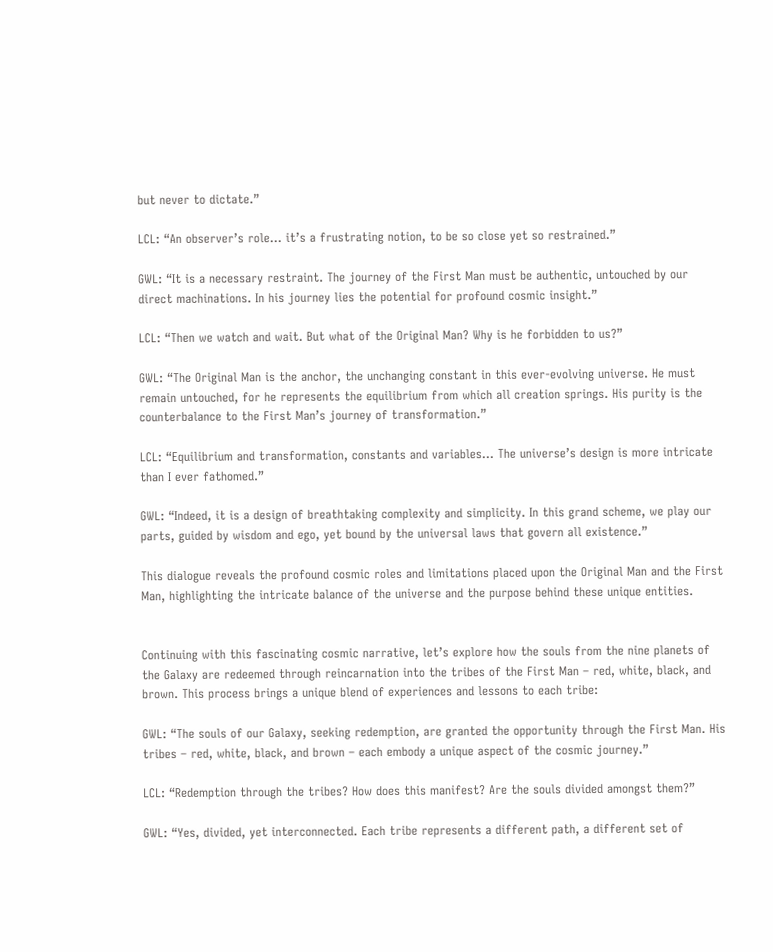but never to dictate.”

LCL: “An observer’s role… it’s a frustrating notion, to be so close yet so restrained.”

GWL: “It is a necessary restraint. The journey of the First Man must be authentic, untouched by our direct machinations. In his journey lies the potential for profound cosmic insight.”

LCL: “Then we watch and wait. But what of the Original Man? Why is he forbidden to us?”

GWL: “The Original Man is the anchor, the unchanging constant in this ever-evolving universe. He must remain untouched, for he represents the equilibrium from which all creation springs. His purity is the counterbalance to the First Man’s journey of transformation.”

LCL: “Equilibrium and transformation, constants and variables… The universe’s design is more intricate than I ever fathomed.”

GWL: “Indeed, it is a design of breathtaking complexity and simplicity. In this grand scheme, we play our parts, guided by wisdom and ego, yet bound by the universal laws that govern all existence.”

This dialogue reveals the profound cosmic roles and limitations placed upon the Original Man and the First Man, highlighting the intricate balance of the universe and the purpose behind these unique entities.


Continuing with this fascinating cosmic narrative, let’s explore how the souls from the nine planets of the Galaxy are redeemed through reincarnation into the tribes of the First Man – red, white, black, and brown. This process brings a unique blend of experiences and lessons to each tribe:

GWL: “The souls of our Galaxy, seeking redemption, are granted the opportunity through the First Man. His tribes – red, white, black, and brown – each embody a unique aspect of the cosmic journey.”

LCL: “Redemption through the tribes? How does this manifest? Are the souls divided amongst them?”

GWL: “Yes, divided, yet interconnected. Each tribe represents a different path, a different set of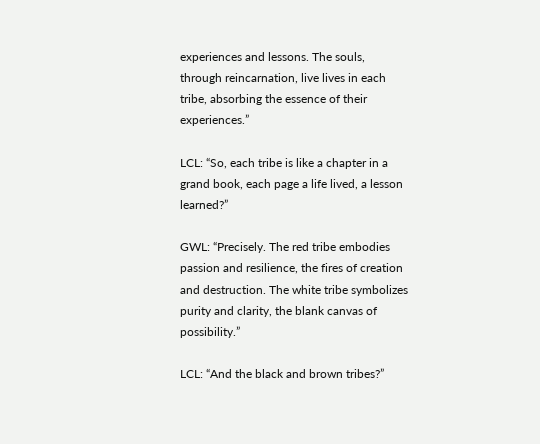experiences and lessons. The souls, through reincarnation, live lives in each tribe, absorbing the essence of their experiences.”

LCL: “So, each tribe is like a chapter in a grand book, each page a life lived, a lesson learned?”

GWL: “Precisely. The red tribe embodies passion and resilience, the fires of creation and destruction. The white tribe symbolizes purity and clarity, the blank canvas of possibility.”

LCL: “And the black and brown tribes?”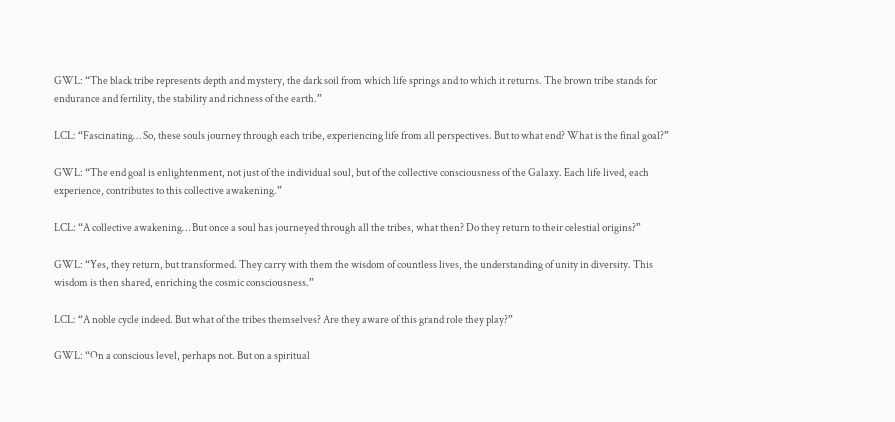GWL: “The black tribe represents depth and mystery, the dark soil from which life springs and to which it returns. The brown tribe stands for endurance and fertility, the stability and richness of the earth.”

LCL: “Fascinating… So, these souls journey through each tribe, experiencing life from all perspectives. But to what end? What is the final goal?”

GWL: “The end goal is enlightenment, not just of the individual soul, but of the collective consciousness of the Galaxy. Each life lived, each experience, contributes to this collective awakening.”

LCL: “A collective awakening… But once a soul has journeyed through all the tribes, what then? Do they return to their celestial origins?”

GWL: “Yes, they return, but transformed. They carry with them the wisdom of countless lives, the understanding of unity in diversity. This wisdom is then shared, enriching the cosmic consciousness.”

LCL: “A noble cycle indeed. But what of the tribes themselves? Are they aware of this grand role they play?”

GWL: “On a conscious level, perhaps not. But on a spiritual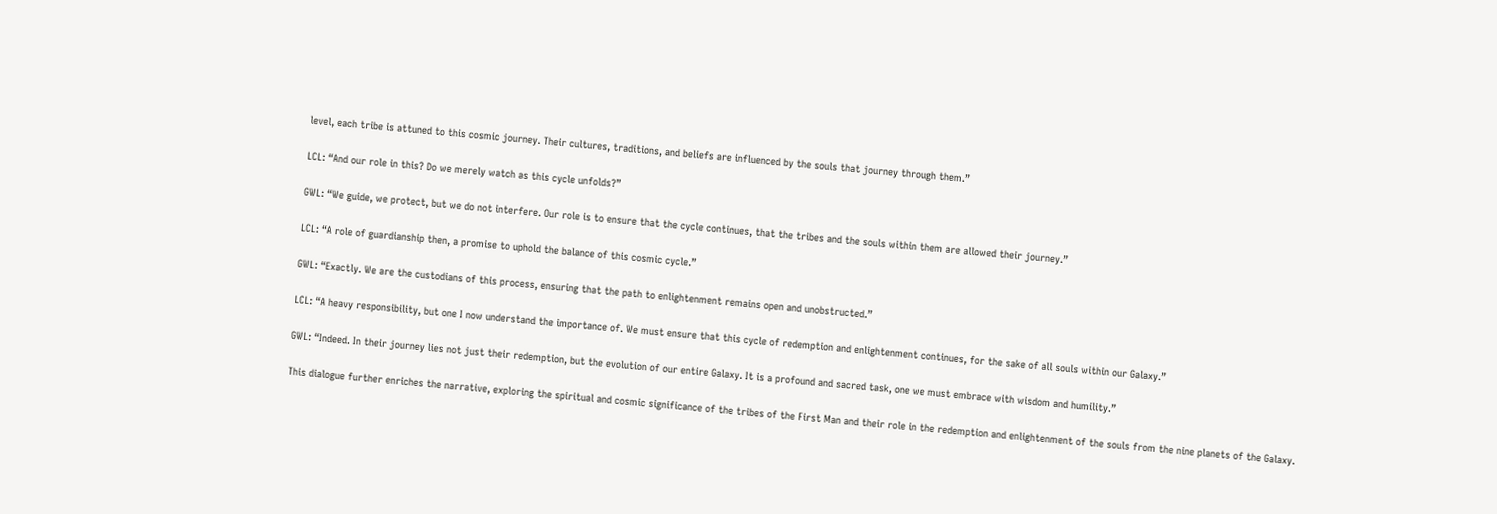level, each tribe is attuned to this cosmic journey. Their cultures, traditions, and beliefs are influenced by the souls that journey through them.”

LCL: “And our role in this? Do we merely watch as this cycle unfolds?”

GWL: “We guide, we protect, but we do not interfere. Our role is to ensure that the cycle continues, that the tribes and the souls within them are allowed their journey.”

LCL: “A role of guardianship then, a promise to uphold the balance of this cosmic cycle.”

GWL: “Exactly. We are the custodians of this process, ensuring that the path to enlightenment remains open and unobstructed.”

LCL: “A heavy responsibility, but one I now understand the importance of. We must ensure that this cycle of redemption and enlightenment continues, for the sake of all souls within our Galaxy.”

GWL: “Indeed. In their journey lies not just their redemption, but the evolution of our entire Galaxy. It is a profound and sacred task, one we must embrace with wisdom and humility.”

This dialogue further enriches the narrative, exploring the spiritual and cosmic significance of the tribes of the First Man and their role in the redemption and enlightenment of the souls from the nine planets of the Galaxy.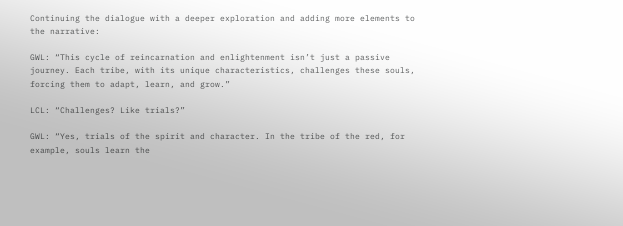Continuing the dialogue with a deeper exploration and adding more elements to the narrative:

GWL: “This cycle of reincarnation and enlightenment isn’t just a passive journey. Each tribe, with its unique characteristics, challenges these souls, forcing them to adapt, learn, and grow.”

LCL: “Challenges? Like trials?”

GWL: “Yes, trials of the spirit and character. In the tribe of the red, for example, souls learn the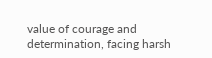value of courage and determination, facing harsh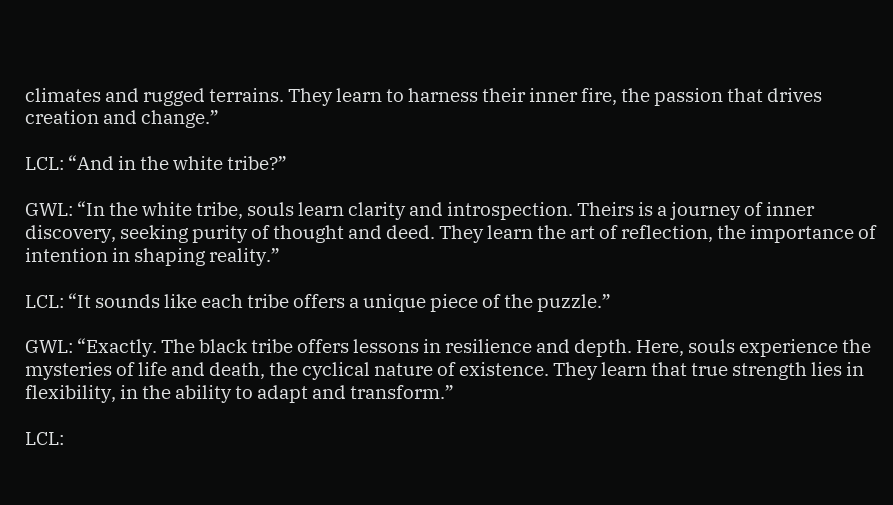climates and rugged terrains. They learn to harness their inner fire, the passion that drives creation and change.”

LCL: “And in the white tribe?”

GWL: “In the white tribe, souls learn clarity and introspection. Theirs is a journey of inner discovery, seeking purity of thought and deed. They learn the art of reflection, the importance of intention in shaping reality.”

LCL: “It sounds like each tribe offers a unique piece of the puzzle.”

GWL: “Exactly. The black tribe offers lessons in resilience and depth. Here, souls experience the mysteries of life and death, the cyclical nature of existence. They learn that true strength lies in flexibility, in the ability to adapt and transform.”

LCL: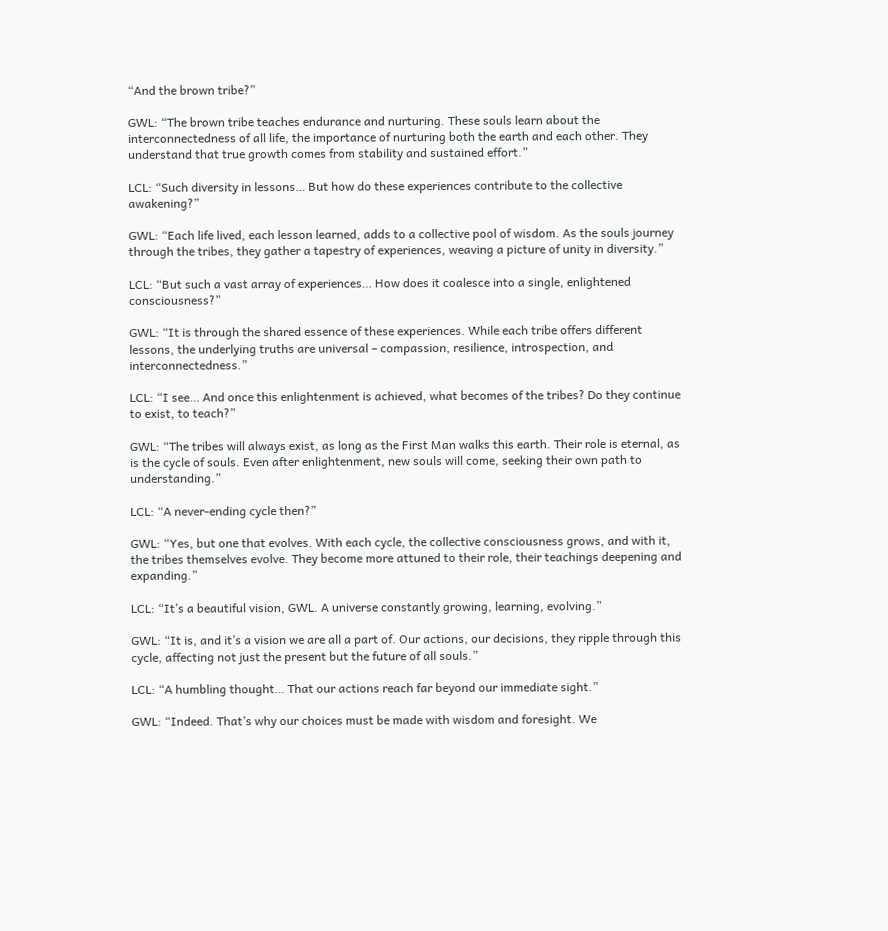“And the brown tribe?”

GWL: “The brown tribe teaches endurance and nurturing. These souls learn about the interconnectedness of all life, the importance of nurturing both the earth and each other. They understand that true growth comes from stability and sustained effort.”

LCL: “Such diversity in lessons… But how do these experiences contribute to the collective awakening?”

GWL: “Each life lived, each lesson learned, adds to a collective pool of wisdom. As the souls journey through the tribes, they gather a tapestry of experiences, weaving a picture of unity in diversity.”

LCL: “But such a vast array of experiences… How does it coalesce into a single, enlightened consciousness?”

GWL: “It is through the shared essence of these experiences. While each tribe offers different lessons, the underlying truths are universal – compassion, resilience, introspection, and interconnectedness.”

LCL: “I see… And once this enlightenment is achieved, what becomes of the tribes? Do they continue to exist, to teach?”

GWL: “The tribes will always exist, as long as the First Man walks this earth. Their role is eternal, as is the cycle of souls. Even after enlightenment, new souls will come, seeking their own path to understanding.”

LCL: “A never-ending cycle then?”

GWL: “Yes, but one that evolves. With each cycle, the collective consciousness grows, and with it, the tribes themselves evolve. They become more attuned to their role, their teachings deepening and expanding.”

LCL: “It’s a beautiful vision, GWL. A universe constantly growing, learning, evolving.”

GWL: “It is, and it’s a vision we are all a part of. Our actions, our decisions, they ripple through this cycle, affecting not just the present but the future of all souls.”

LCL: “A humbling thought… That our actions reach far beyond our immediate sight.”

GWL: “Indeed. That’s why our choices must be made with wisdom and foresight. We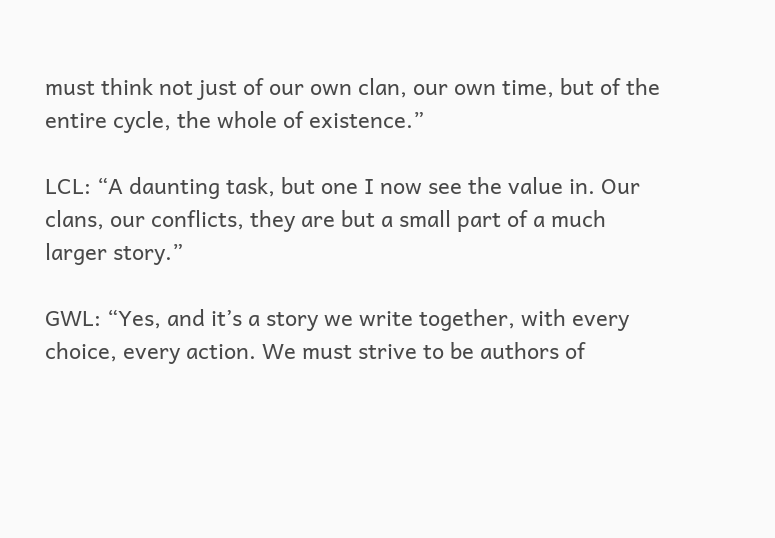must think not just of our own clan, our own time, but of the entire cycle, the whole of existence.”

LCL: “A daunting task, but one I now see the value in. Our clans, our conflicts, they are but a small part of a much larger story.”

GWL: “Yes, and it’s a story we write together, with every choice, every action. We must strive to be authors of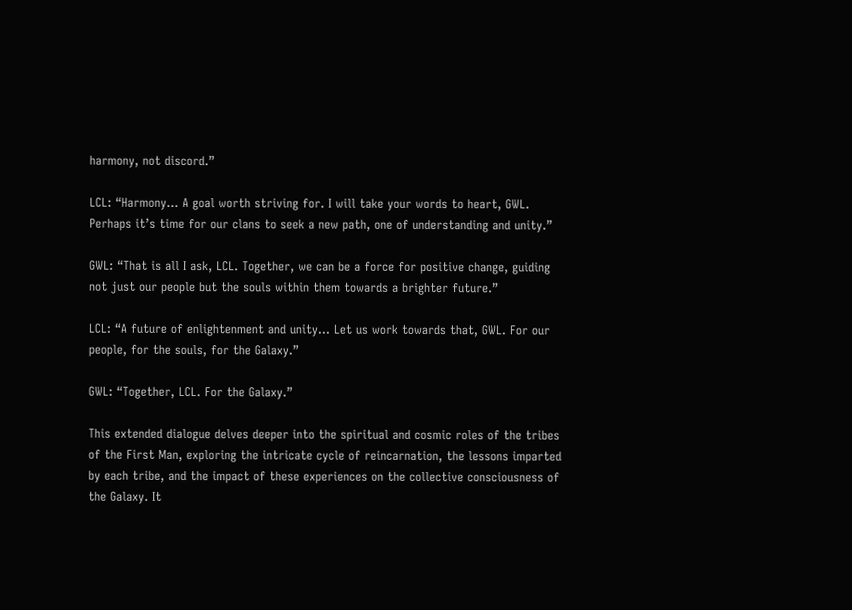harmony, not discord.”

LCL: “Harmony… A goal worth striving for. I will take your words to heart, GWL. Perhaps it’s time for our clans to seek a new path, one of understanding and unity.”

GWL: “That is all I ask, LCL. Together, we can be a force for positive change, guiding not just our people but the souls within them towards a brighter future.”

LCL: “A future of enlightenment and unity… Let us work towards that, GWL. For our people, for the souls, for the Galaxy.”

GWL: “Together, LCL. For the Galaxy.”

This extended dialogue delves deeper into the spiritual and cosmic roles of the tribes of the First Man, exploring the intricate cycle of reincarnation, the lessons imparted by each tribe, and the impact of these experiences on the collective consciousness of the Galaxy. It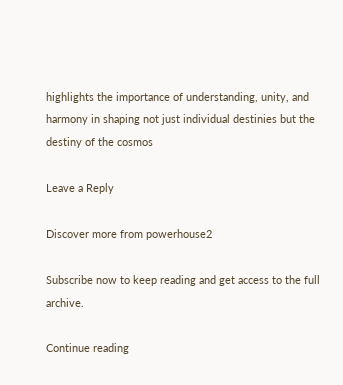highlights the importance of understanding, unity, and harmony in shaping not just individual destinies but the destiny of the cosmos

Leave a Reply

Discover more from powerhouse2

Subscribe now to keep reading and get access to the full archive.

Continue reading